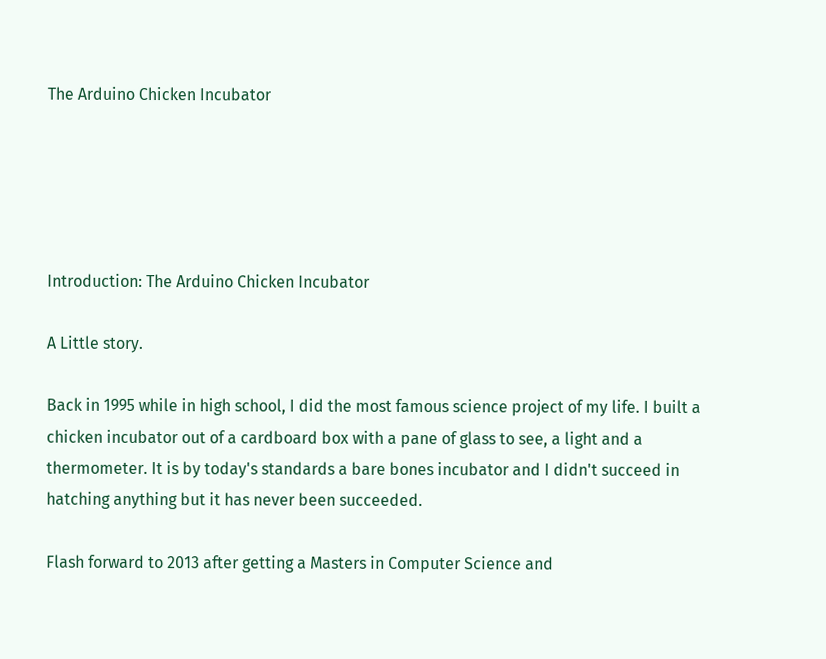The Arduino Chicken Incubator





Introduction: The Arduino Chicken Incubator

A Little story.

Back in 1995 while in high school, I did the most famous science project of my life. I built a chicken incubator out of a cardboard box with a pane of glass to see, a light and a thermometer. It is by today's standards a bare bones incubator and I didn't succeed in hatching anything but it has never been succeeded.

Flash forward to 2013 after getting a Masters in Computer Science and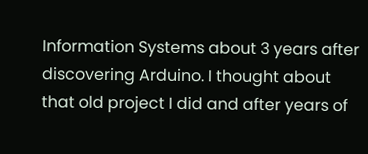Information Systems about 3 years after discovering Arduino. I thought about that old project I did and after years of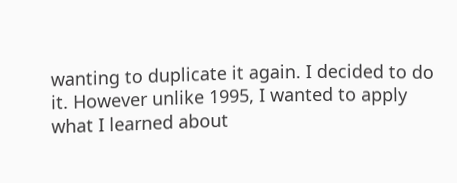wanting to duplicate it again. I decided to do it. However unlike 1995, I wanted to apply what I learned about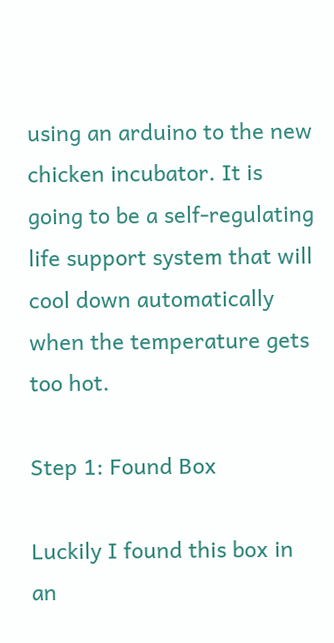using an arduino to the new chicken incubator. It is going to be a self-regulating life support system that will cool down automatically when the temperature gets too hot.

Step 1: Found Box

Luckily I found this box in an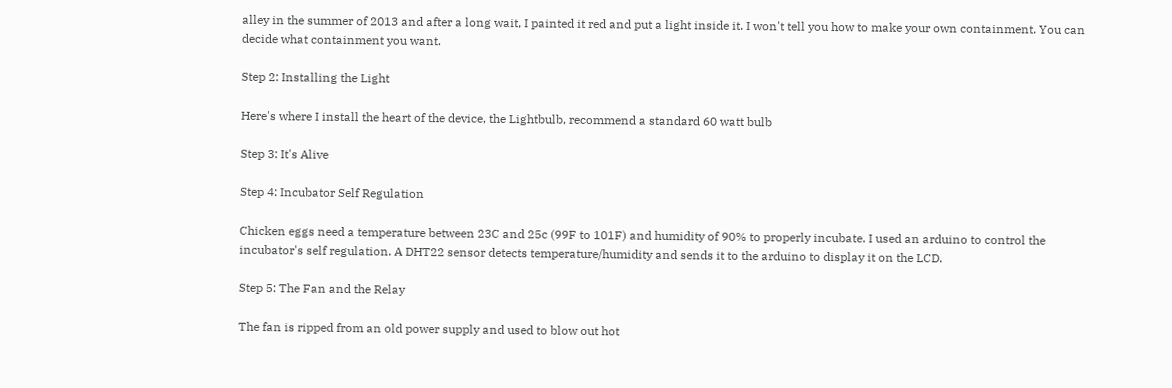alley in the summer of 2013 and after a long wait, I painted it red and put a light inside it. I won't tell you how to make your own containment. You can decide what containment you want.

Step 2: Installing the Light

Here's where I install the heart of the device, the Lightbulb, recommend a standard 60 watt bulb

Step 3: It's Alive

Step 4: Incubator Self Regulation

Chicken eggs need a temperature between 23C and 25c (99F to 101F) and humidity of 90% to properly incubate. I used an arduino to control the incubator's self regulation. A DHT22 sensor detects temperature/humidity and sends it to the arduino to display it on the LCD.

Step 5: The Fan and the Relay

The fan is ripped from an old power supply and used to blow out hot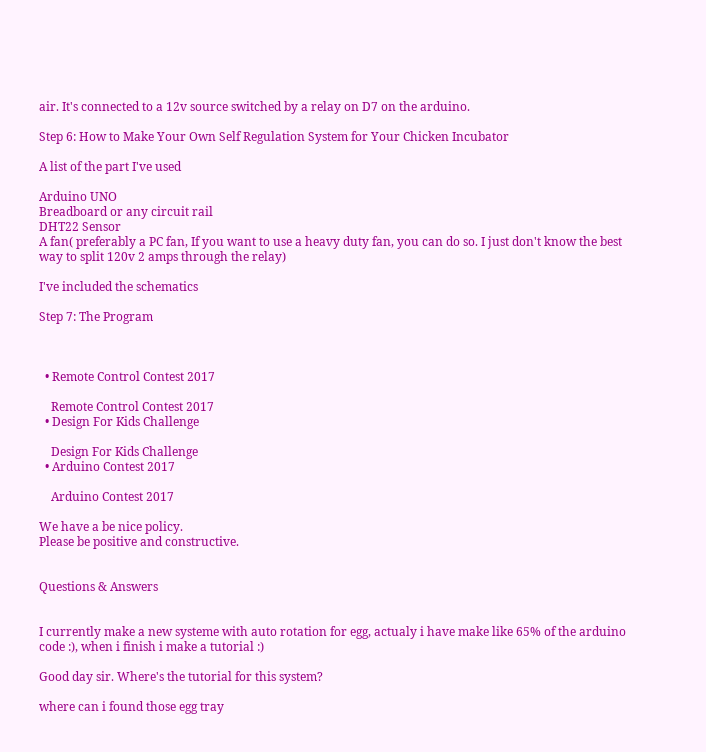air. It's connected to a 12v source switched by a relay on D7 on the arduino.

Step 6: How to Make Your Own Self Regulation System for Your Chicken Incubator

A list of the part I've used

Arduino UNO
Breadboard or any circuit rail
DHT22 Sensor
A fan( preferably a PC fan, If you want to use a heavy duty fan, you can do so. I just don't know the best way to split 120v 2 amps through the relay)

I've included the schematics

Step 7: The Program



  • Remote Control Contest 2017

    Remote Control Contest 2017
  • Design For Kids Challenge

    Design For Kids Challenge
  • Arduino Contest 2017

    Arduino Contest 2017

We have a be nice policy.
Please be positive and constructive.


Questions & Answers


I currently make a new systeme with auto rotation for egg, actualy i have make like 65% of the arduino code :), when i finish i make a tutorial :)

Good day sir. Where's the tutorial for this system?

where can i found those egg tray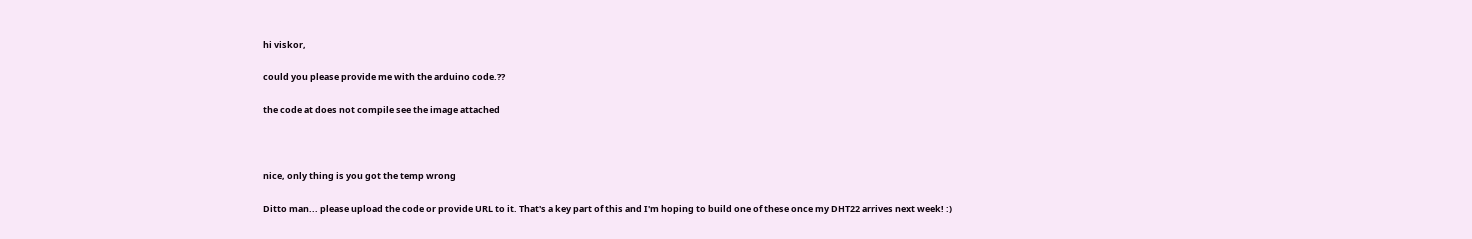hi viskor,

could you please provide me with the arduino code.??

the code at does not compile see the image attached



nice, only thing is you got the temp wrong

Ditto man... please upload the code or provide URL to it. That's a key part of this and I'm hoping to build one of these once my DHT22 arrives next week! :)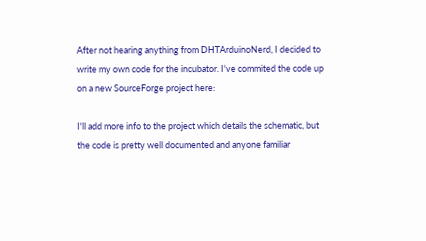After not hearing anything from DHTArduinoNerd, I decided to write my own code for the incubator. I've commited the code up on a new SourceForge project here:

I'll add more info to the project which details the schematic, but the code is pretty well documented and anyone familiar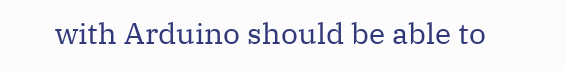with Arduino should be able to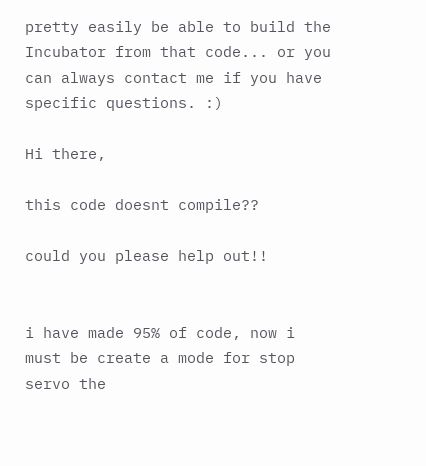pretty easily be able to build the Incubator from that code... or you can always contact me if you have specific questions. :)

Hi there,

this code doesnt compile??

could you please help out!!


i have made 95% of code, now i must be create a mode for stop servo the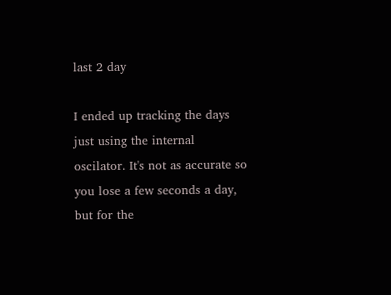last 2 day

I ended up tracking the days just using the internal oscilator. It's not as accurate so you lose a few seconds a day, but for the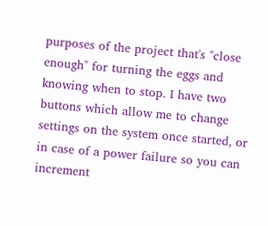purposes of the project that's "close enough" for turning the eggs and knowing when to stop. I have two buttons which allow me to change settings on the system once started, or in case of a power failure so you can increment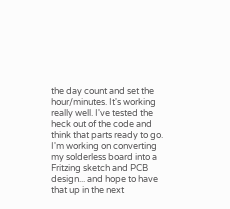the day count and set the hour/minutes. It's working really well. I've tested the heck out of the code and think that parts ready to go. I'm working on converting my solderless board into a Fritzing sketch and PCB design... and hope to have that up in the next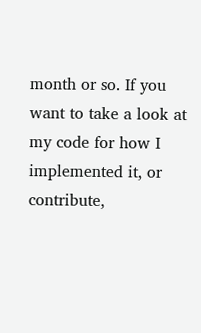month or so. If you want to take a look at my code for how I implemented it, or contribute,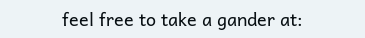feel free to take a gander at: